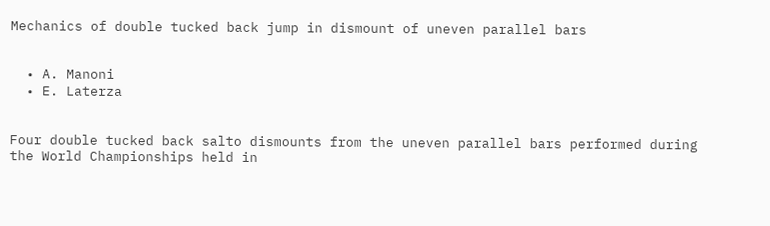Mechanics of double tucked back jump in dismount of uneven parallel bars


  • A. Manoni
  • E. Laterza


Four double tucked back salto dismounts from the uneven parallel bars performed during the World Championships held in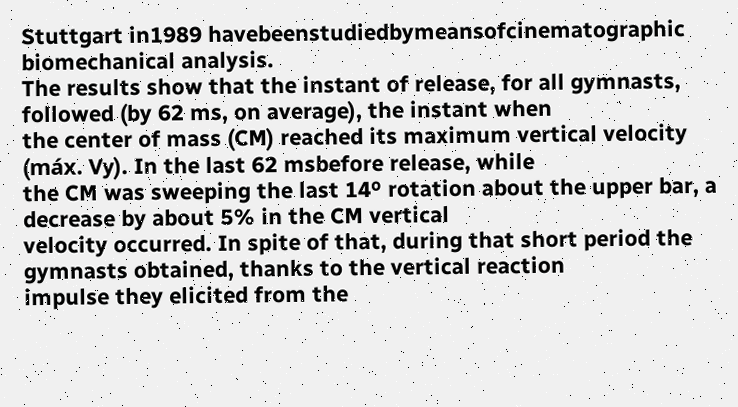Stuttgart in1989 havebeenstudiedbymeansofcinematographic biomechanical analysis.
The results show that the instant of release, for all gymnasts, followed (by 62 ms, on average), the instant when
the center of mass (CM) reached its maximum vertical velocity (máx. Vy). In the last 62 msbefore release, while
the CM was sweeping the last 14º rotation about the upper bar, a decrease by about 5% in the CM vertical
velocity occurred. In spite of that, during that short period the gymnasts obtained, thanks to the vertical reaction
impulse they elicited from the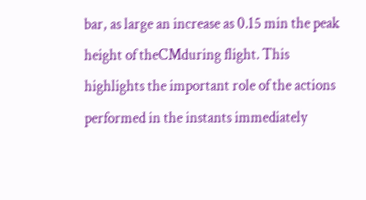bar, as large an increase as 0.15 min the peak height of theCMduring flight. This
highlights the important role of the actions performed in the instants immediately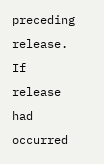preceding release. If release had
occurred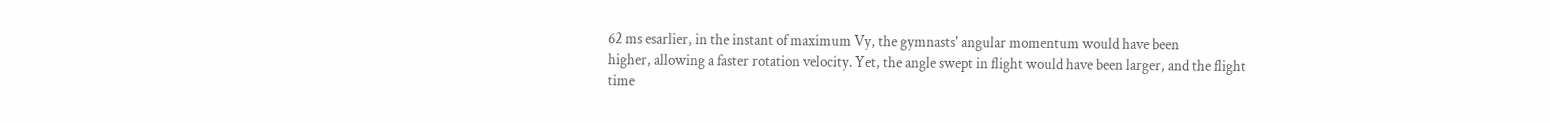62 ms esarlier, in the instant of maximum Vy, the gymnasts' angular momentum would have been
higher, allowing a faster rotation velocity. Yet, the angle swept in flight would have been larger, and the flight
time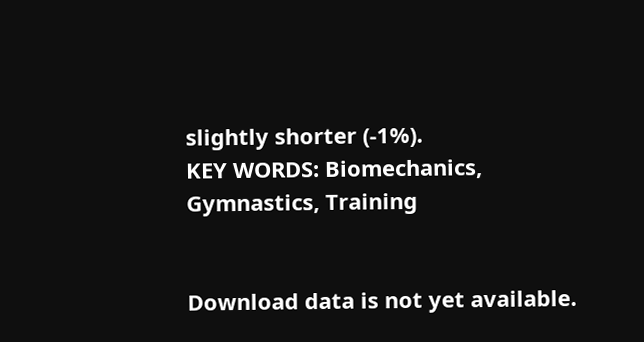slightly shorter (-1%).
KEY WORDS: Biomechanics, Gymnastics, Training


Download data is not yet available.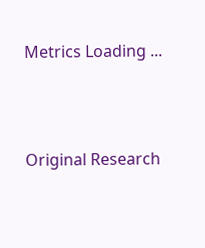Metrics Loading ...





Original Research